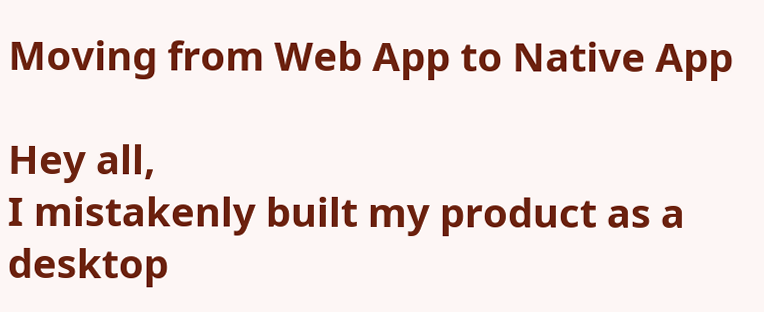Moving from Web App to Native App

Hey all,
I mistakenly built my product as a desktop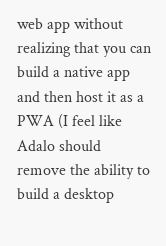web app without realizing that you can build a native app and then host it as a PWA (I feel like Adalo should remove the ability to build a desktop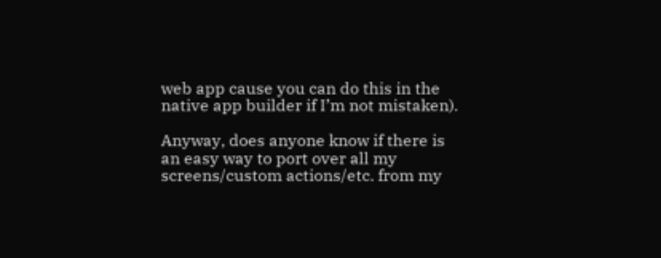web app cause you can do this in the native app builder if I’m not mistaken).

Anyway, does anyone know if there is an easy way to port over all my screens/custom actions/etc. from my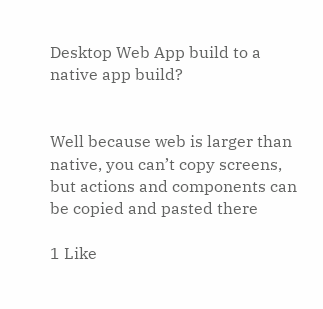Desktop Web App build to a native app build?


Well because web is larger than native, you can’t copy screens, but actions and components can be copied and pasted there

1 Like